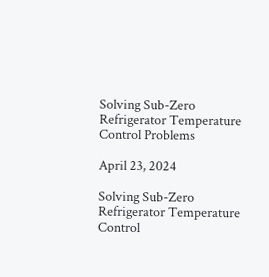Solving Sub-Zero Refrigerator Temperature Control Problems

April 23, 2024

Solving Sub-Zero Refrigerator Temperature Control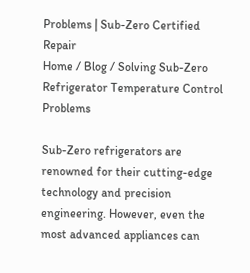Problems | Sub-Zero Certified Repair
Home / Blog / Solving Sub-Zero Refrigerator Temperature Control Problems

Sub-Zero refrigerators are renowned for their cutting-edge technology and precision engineering. However, even the most advanced appliances can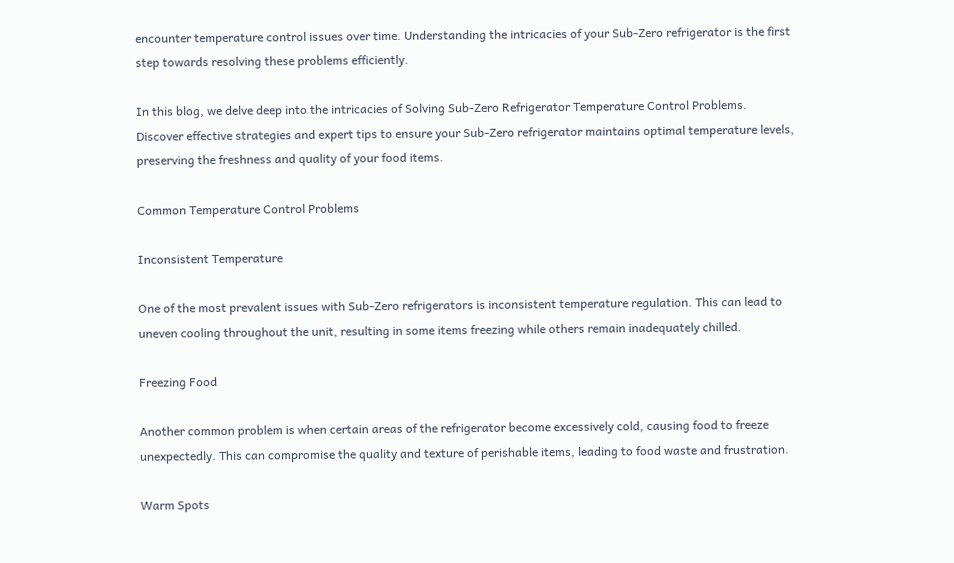encounter temperature control issues over time. Understanding the intricacies of your Sub-Zero refrigerator is the first step towards resolving these problems efficiently.

In this blog, we delve deep into the intricacies of Solving Sub-Zero Refrigerator Temperature Control Problems. Discover effective strategies and expert tips to ensure your Sub-Zero refrigerator maintains optimal temperature levels, preserving the freshness and quality of your food items.

Common Temperature Control Problems

Inconsistent Temperature

One of the most prevalent issues with Sub-Zero refrigerators is inconsistent temperature regulation. This can lead to uneven cooling throughout the unit, resulting in some items freezing while others remain inadequately chilled.

Freezing Food

Another common problem is when certain areas of the refrigerator become excessively cold, causing food to freeze unexpectedly. This can compromise the quality and texture of perishable items, leading to food waste and frustration.

Warm Spots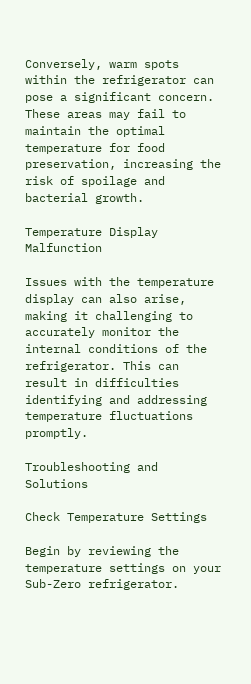Conversely, warm spots within the refrigerator can pose a significant concern. These areas may fail to maintain the optimal temperature for food preservation, increasing the risk of spoilage and bacterial growth.

Temperature Display Malfunction

Issues with the temperature display can also arise, making it challenging to accurately monitor the internal conditions of the refrigerator. This can result in difficulties identifying and addressing temperature fluctuations promptly.

Troubleshooting and Solutions

Check Temperature Settings

Begin by reviewing the temperature settings on your Sub-Zero refrigerator.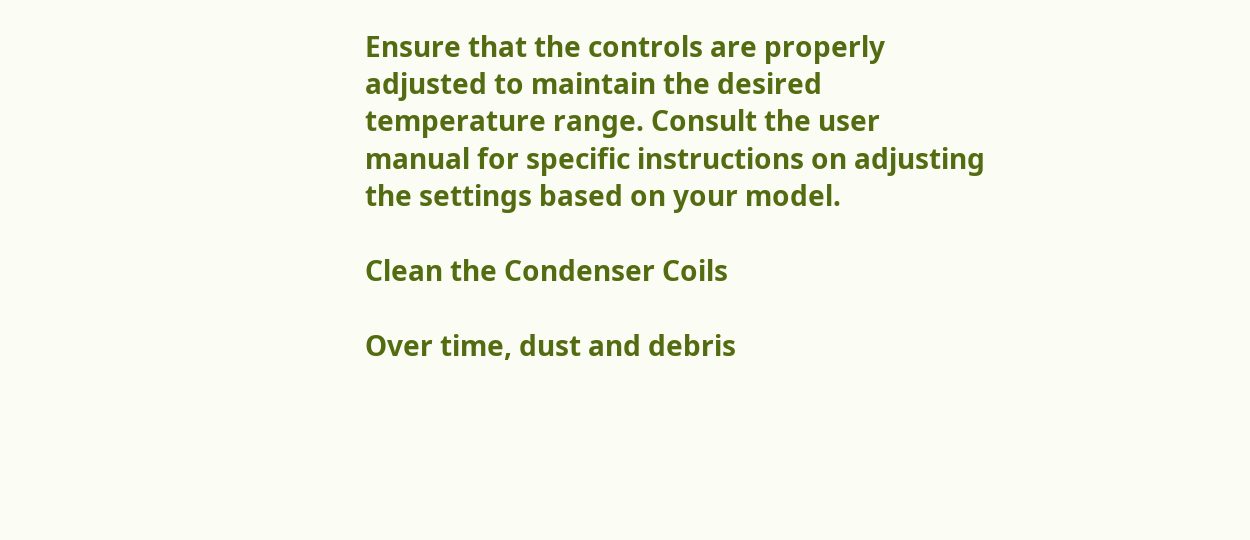Ensure that the controls are properly adjusted to maintain the desired temperature range. Consult the user manual for specific instructions on adjusting the settings based on your model.

Clean the Condenser Coils

Over time, dust and debris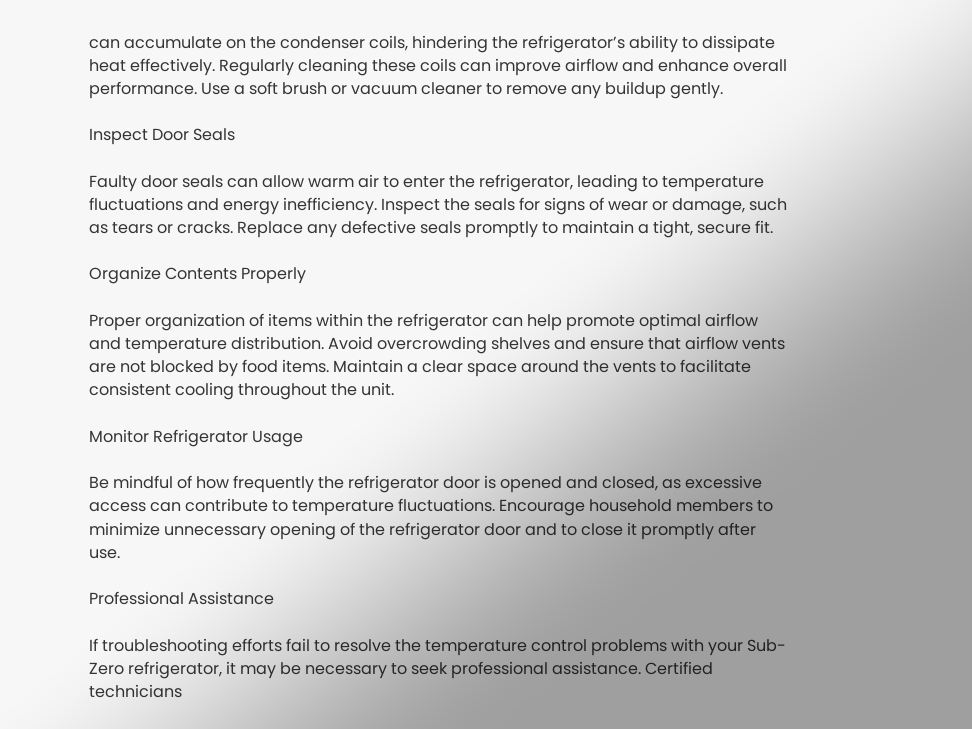can accumulate on the condenser coils, hindering the refrigerator’s ability to dissipate heat effectively. Regularly cleaning these coils can improve airflow and enhance overall performance. Use a soft brush or vacuum cleaner to remove any buildup gently.

Inspect Door Seals

Faulty door seals can allow warm air to enter the refrigerator, leading to temperature fluctuations and energy inefficiency. Inspect the seals for signs of wear or damage, such as tears or cracks. Replace any defective seals promptly to maintain a tight, secure fit.

Organize Contents Properly

Proper organization of items within the refrigerator can help promote optimal airflow and temperature distribution. Avoid overcrowding shelves and ensure that airflow vents are not blocked by food items. Maintain a clear space around the vents to facilitate consistent cooling throughout the unit.

Monitor Refrigerator Usage

Be mindful of how frequently the refrigerator door is opened and closed, as excessive access can contribute to temperature fluctuations. Encourage household members to minimize unnecessary opening of the refrigerator door and to close it promptly after use.

Professional Assistance

If troubleshooting efforts fail to resolve the temperature control problems with your Sub-Zero refrigerator, it may be necessary to seek professional assistance. Certified technicians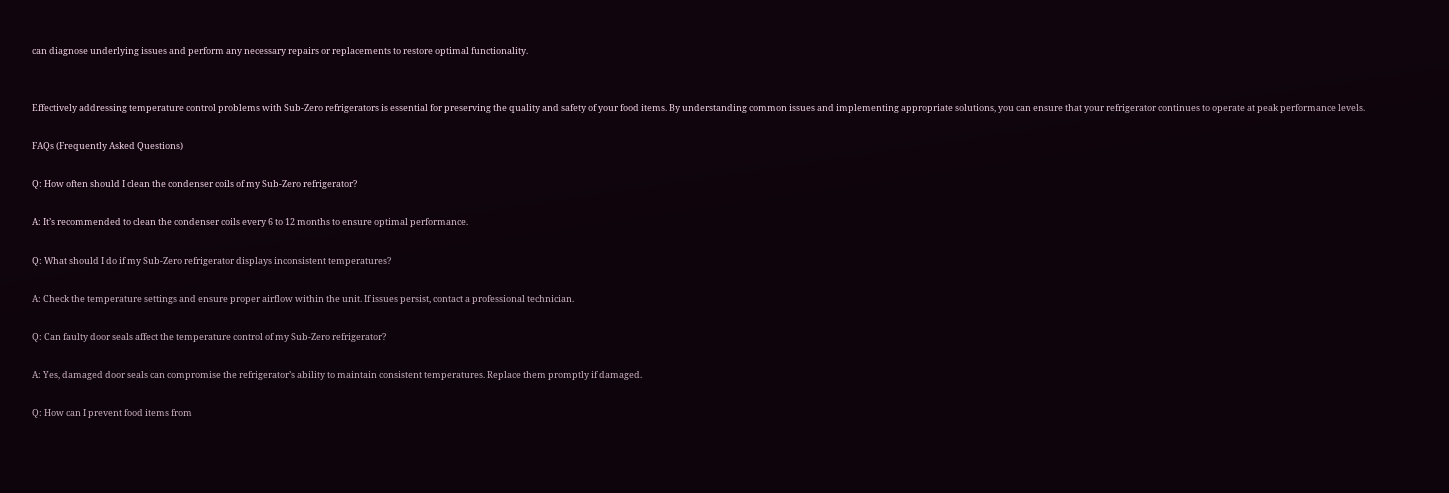can diagnose underlying issues and perform any necessary repairs or replacements to restore optimal functionality.


Effectively addressing temperature control problems with Sub-Zero refrigerators is essential for preserving the quality and safety of your food items. By understanding common issues and implementing appropriate solutions, you can ensure that your refrigerator continues to operate at peak performance levels.

FAQs (Frequently Asked Questions)

Q: How often should I clean the condenser coils of my Sub-Zero refrigerator?

A: It’s recommended to clean the condenser coils every 6 to 12 months to ensure optimal performance.

Q: What should I do if my Sub-Zero refrigerator displays inconsistent temperatures?

A: Check the temperature settings and ensure proper airflow within the unit. If issues persist, contact a professional technician.

Q: Can faulty door seals affect the temperature control of my Sub-Zero refrigerator?

A: Yes, damaged door seals can compromise the refrigerator’s ability to maintain consistent temperatures. Replace them promptly if damaged.

Q: How can I prevent food items from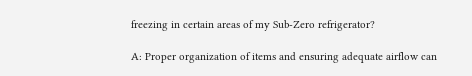freezing in certain areas of my Sub-Zero refrigerator?

A: Proper organization of items and ensuring adequate airflow can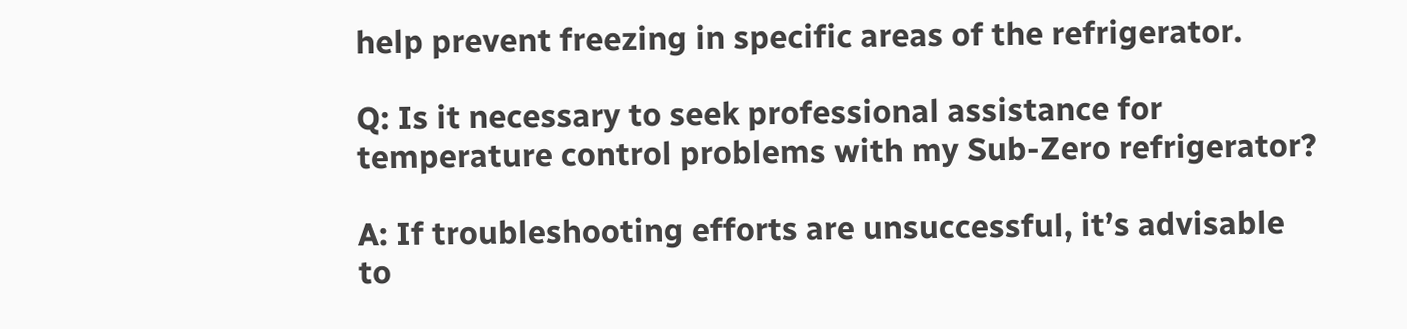help prevent freezing in specific areas of the refrigerator.

Q: Is it necessary to seek professional assistance for temperature control problems with my Sub-Zero refrigerator?

A: If troubleshooting efforts are unsuccessful, it’s advisable to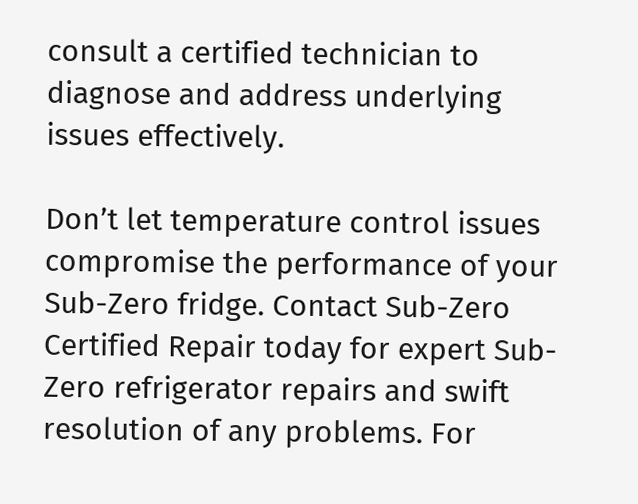consult a certified technician to diagnose and address underlying issues effectively.

Don’t let temperature control issues compromise the performance of your Sub-Zero fridge. Contact Sub-Zero Certified Repair today for expert Sub-Zero refrigerator repairs and swift resolution of any problems. For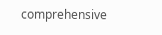comprehensive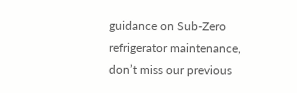guidance on Sub-Zero refrigerator maintenance, don’t miss our previous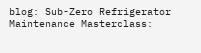blog: Sub-Zero Refrigerator Maintenance Masterclass: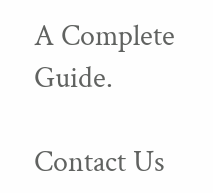A Complete Guide.

Contact Us